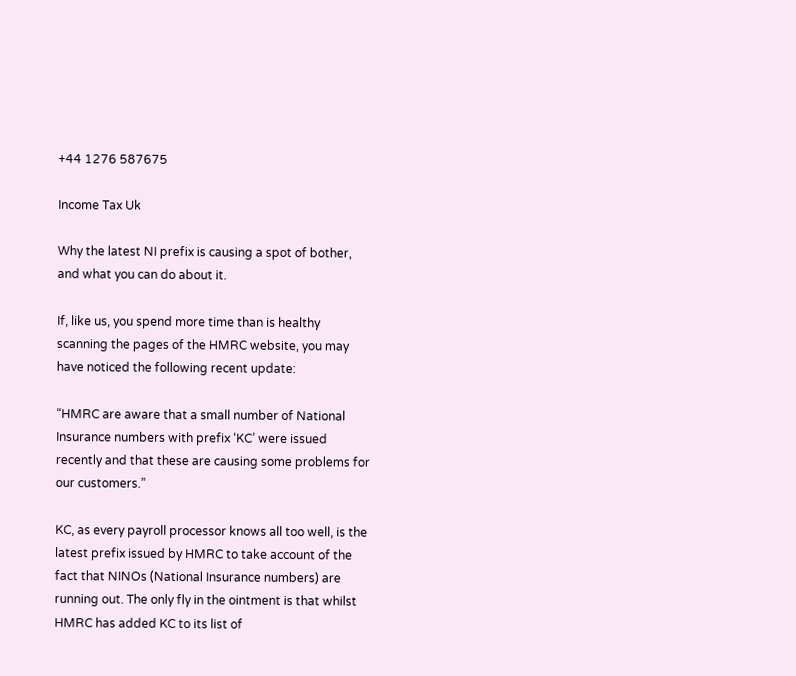+44 1276 587675

Income Tax Uk

Why the latest NI prefix is causing a spot of bother, and what you can do about it.

If, like us, you spend more time than is healthy scanning the pages of the HMRC website, you may have noticed the following recent update:

“HMRC are aware that a small number of National Insurance numbers with prefix ‘KC’ were issued recently and that these are causing some problems for our customers.”

KC, as every payroll processor knows all too well, is the latest prefix issued by HMRC to take account of the fact that NINOs (National Insurance numbers) are running out. The only fly in the ointment is that whilst HMRC has added KC to its list of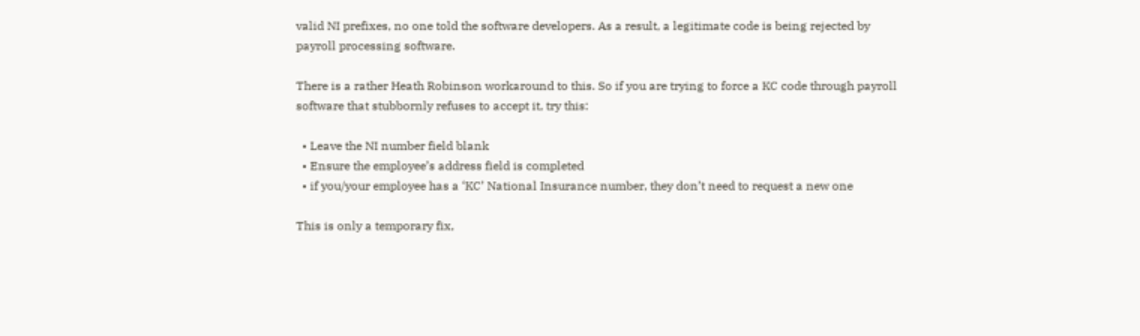valid NI prefixes, no one told the software developers. As a result, a legitimate code is being rejected by payroll processing software.

There is a rather Heath Robinson workaround to this. So if you are trying to force a KC code through payroll software that stubbornly refuses to accept it, try this:

  • Leave the NI number field blank
  • Ensure the employee’s address field is completed
  • if you/your employee has a ‘KC’ National Insurance number, they don’t need to request a new one

This is only a temporary fix,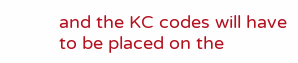and the KC codes will have to be placed on the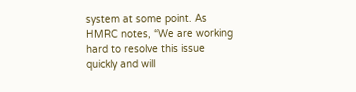system at some point. As HMRC notes, “We are working hard to resolve this issue quickly and will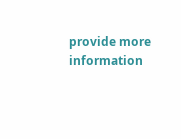provide more information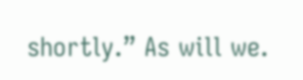shortly.” As will we.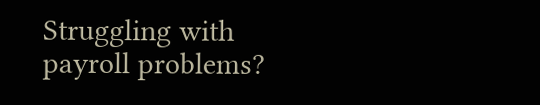Struggling with payroll problems?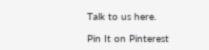Talk to us here.

Pin It on Pinterest